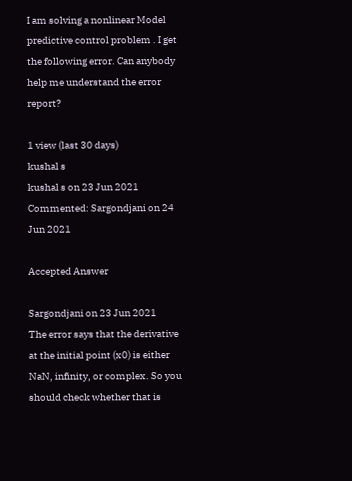I am solving a nonlinear Model predictive control problem . I get the following error. Can anybody help me understand the error report?

1 view (last 30 days)
kushal s
kushal s on 23 Jun 2021
Commented: Sargondjani on 24 Jun 2021

Accepted Answer

Sargondjani on 23 Jun 2021
The error says that the derivative at the initial point (x0) is either NaN, infinity, or complex. So you should check whether that is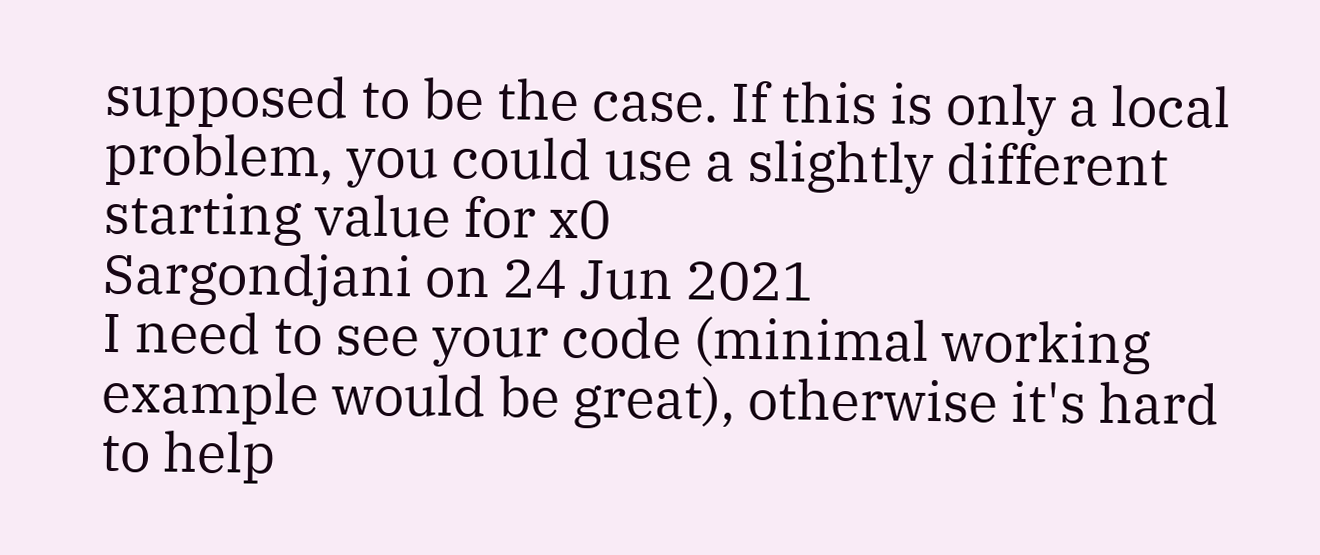supposed to be the case. If this is only a local problem, you could use a slightly different starting value for x0
Sargondjani on 24 Jun 2021
I need to see your code (minimal working example would be great), otherwise it's hard to help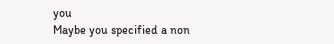you
Maybe you specified a non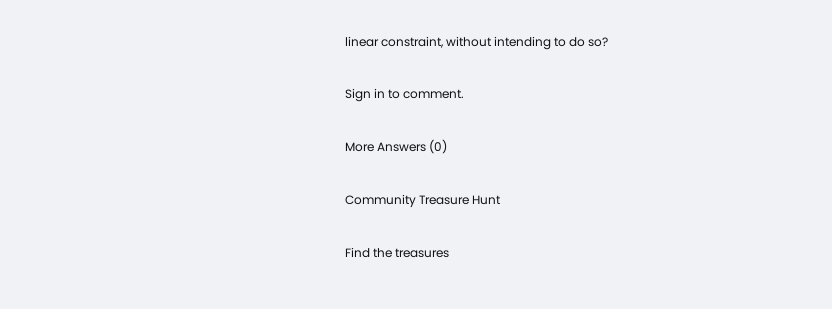linear constraint, without intending to do so?

Sign in to comment.

More Answers (0)

Community Treasure Hunt

Find the treasures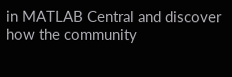in MATLAB Central and discover how the community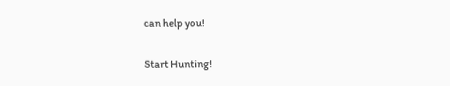can help you!

Start Hunting!